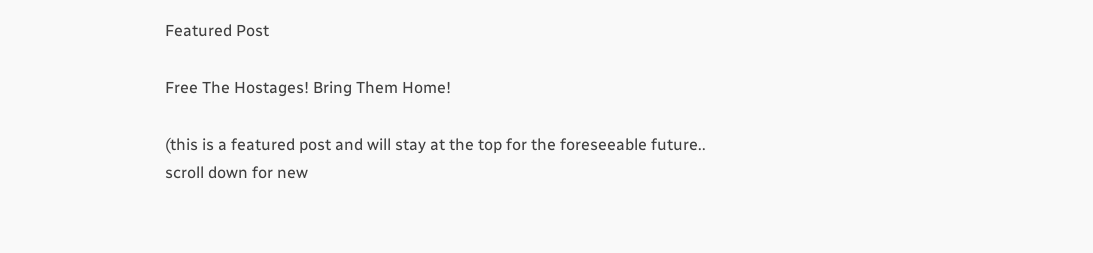Featured Post

Free The Hostages! Bring Them Home!

(this is a featured post and will stay at the top for the foreseeable future.. scroll down for new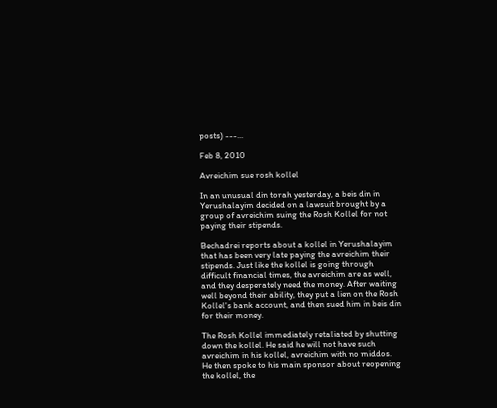posts) ---...

Feb 8, 2010

Avreichim sue rosh kollel

In an unusual din torah yesterday, a beis din in Yerushalayim decided on a lawsuit brought by a group of avreichim suing the Rosh Kollel for not paying their stipends.

Bechadrei reports about a kollel in Yerushalayim that has been very late paying the avreichim their stipends. Just like the kollel is going through difficult financial times, the avreichim are as well, and they desperately need the money. After waiting well beyond their ability, they put a lien on the Rosh Kollel's bank account, and then sued him in beis din for their money.

The Rosh Kollel immediately retaliated by shutting down the kollel. He said he will not have such avreichim in his kollel, avreichim with no middos. He then spoke to his main sponsor about reopening the kollel, the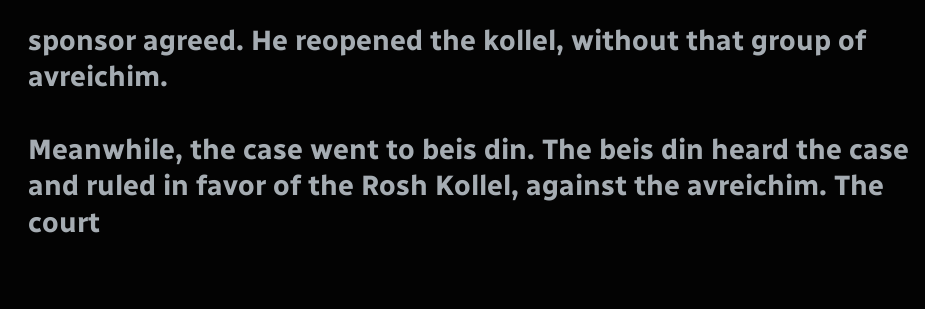sponsor agreed. He reopened the kollel, without that group of avreichim.

Meanwhile, the case went to beis din. The beis din heard the case and ruled in favor of the Rosh Kollel, against the avreichim. The court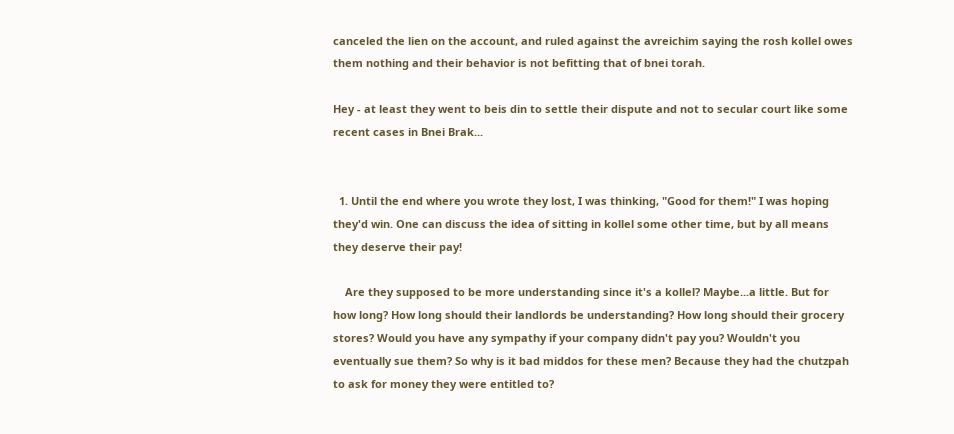canceled the lien on the account, and ruled against the avreichim saying the rosh kollel owes them nothing and their behavior is not befitting that of bnei torah.

Hey - at least they went to beis din to settle their dispute and not to secular court like some recent cases in Bnei Brak...


  1. Until the end where you wrote they lost, I was thinking, "Good for them!" I was hoping they'd win. One can discuss the idea of sitting in kollel some other time, but by all means they deserve their pay!

    Are they supposed to be more understanding since it's a kollel? Maybe...a little. But for how long? How long should their landlords be understanding? How long should their grocery stores? Would you have any sympathy if your company didn't pay you? Wouldn't you eventually sue them? So why is it bad middos for these men? Because they had the chutzpah to ask for money they were entitled to?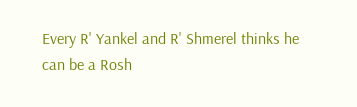Every R' Yankel and R' Shmerel thinks he can be a Rosh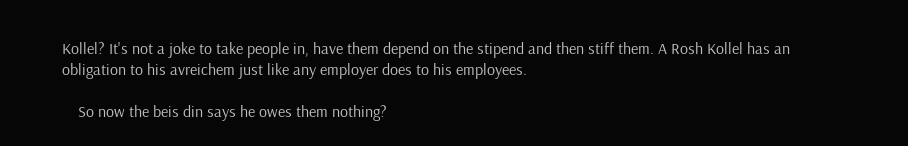Kollel? It's not a joke to take people in, have them depend on the stipend and then stiff them. A Rosh Kollel has an obligation to his avreichem just like any employer does to his employees.

    So now the beis din says he owes them nothing?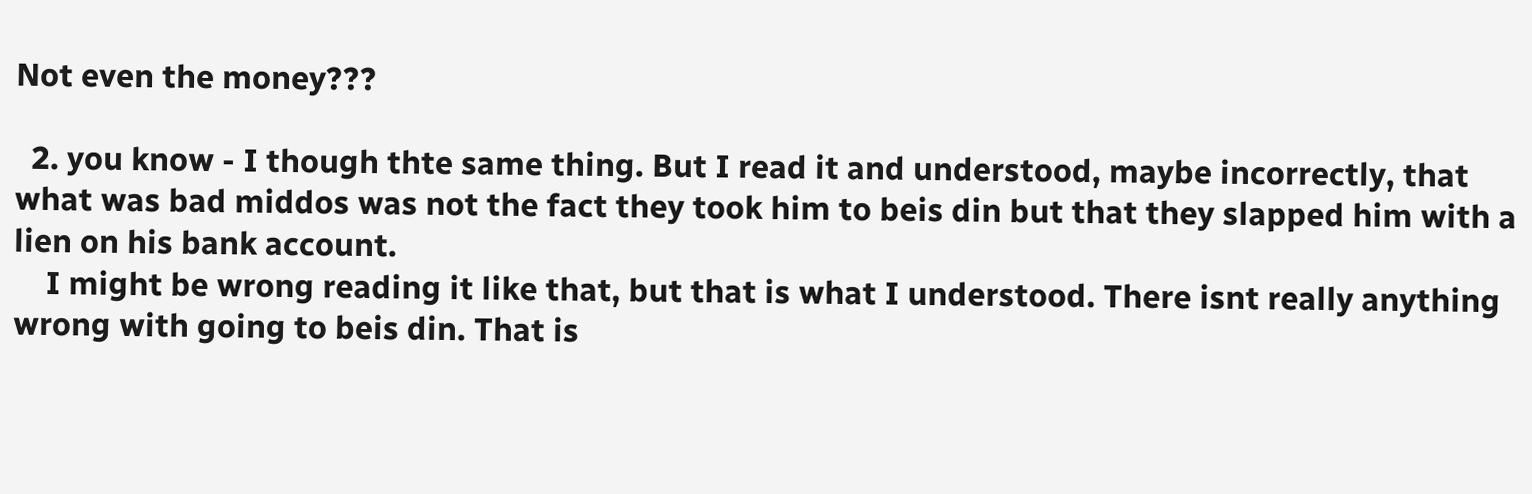Not even the money???

  2. you know - I though thte same thing. But I read it and understood, maybe incorrectly, that what was bad middos was not the fact they took him to beis din but that they slapped him with a lien on his bank account.
    I might be wrong reading it like that, but that is what I understood. There isnt really anything wrong with going to beis din. That is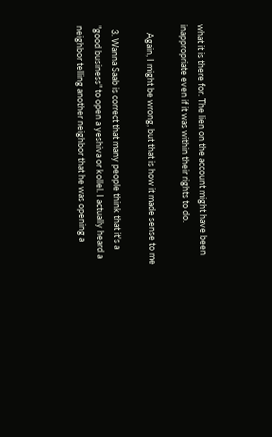what it is there for. The lien on the account might have been inappropriate even if it was within their rights to do.

    Again, I might be wrong, but that is how it made sense to me

  3. Wanna Saab is correct that many people think that it's a "good business" to open a yeshiva or kollel. I actually heard a neighbor telling another neighbor that he was opening a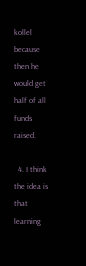kollel because then he would get half of all funds raised.

  4. I think the idea is that learning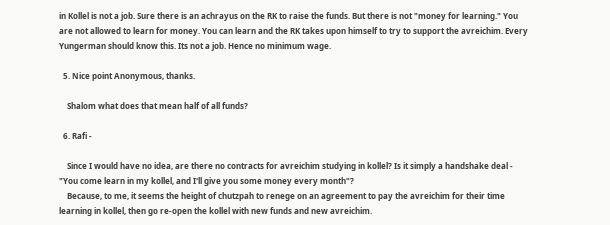in Kollel is not a job. Sure there is an achrayus on the RK to raise the funds. But there is not "money for learning." You are not allowed to learn for money. You can learn and the RK takes upon himself to try to support the avreichim. Every Yungerman should know this. Its not a job. Hence no minimum wage.

  5. Nice point Anonymous, thanks.

    Shalom what does that mean half of all funds?

  6. Rafi -

    Since I would have no idea, are there no contracts for avreichim studying in kollel? Is it simply a handshake deal - "You come learn in my kollel, and I'll give you some money every month"?
    Because, to me, it seems the height of chutzpah to renege on an agreement to pay the avreichim for their time learning in kollel, then go re-open the kollel with new funds and new avreichim.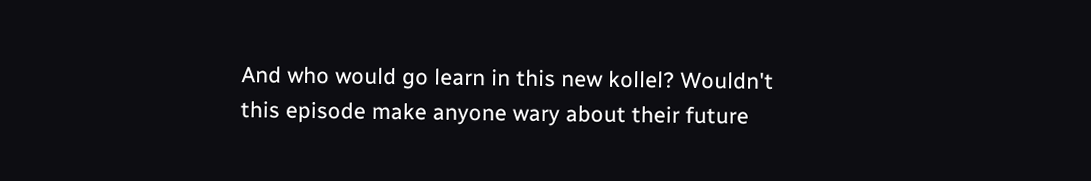And who would go learn in this new kollel? Wouldn't this episode make anyone wary about their future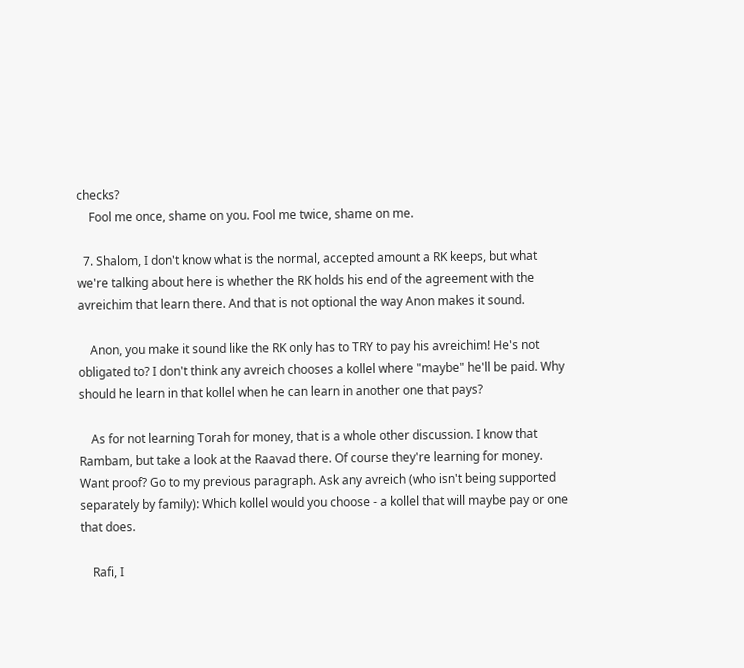checks?
    Fool me once, shame on you. Fool me twice, shame on me.

  7. Shalom, I don't know what is the normal, accepted amount a RK keeps, but what we're talking about here is whether the RK holds his end of the agreement with the avreichim that learn there. And that is not optional the way Anon makes it sound.

    Anon, you make it sound like the RK only has to TRY to pay his avreichim! He's not obligated to? I don't think any avreich chooses a kollel where "maybe" he'll be paid. Why should he learn in that kollel when he can learn in another one that pays?

    As for not learning Torah for money, that is a whole other discussion. I know that Rambam, but take a look at the Raavad there. Of course they're learning for money. Want proof? Go to my previous paragraph. Ask any avreich (who isn't being supported separately by family): Which kollel would you choose - a kollel that will maybe pay or one that does.

    Rafi, I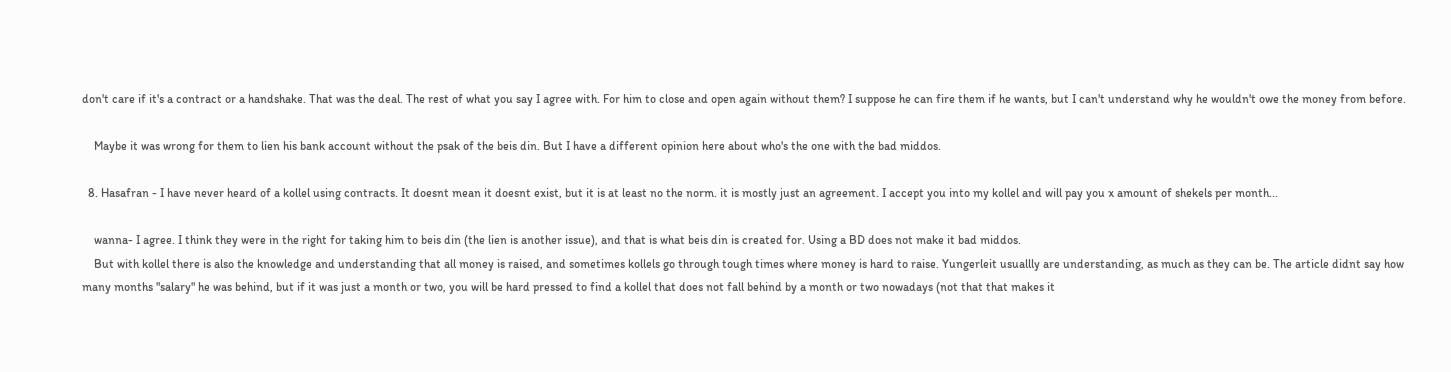don't care if it's a contract or a handshake. That was the deal. The rest of what you say I agree with. For him to close and open again without them? I suppose he can fire them if he wants, but I can't understand why he wouldn't owe the money from before.

    Maybe it was wrong for them to lien his bank account without the psak of the beis din. But I have a different opinion here about who's the one with the bad middos.

  8. Hasafran - I have never heard of a kollel using contracts. It doesnt mean it doesnt exist, but it is at least no the norm. it is mostly just an agreement. I accept you into my kollel and will pay you x amount of shekels per month...

    wanna- I agree. I think they were in the right for taking him to beis din (the lien is another issue), and that is what beis din is created for. Using a BD does not make it bad middos.
    But with kollel there is also the knowledge and understanding that all money is raised, and sometimes kollels go through tough times where money is hard to raise. Yungerleit usuallly are understanding, as much as they can be. The article didnt say how many months "salary" he was behind, but if it was just a month or two, you will be hard pressed to find a kollel that does not fall behind by a month or two nowadays (not that that makes it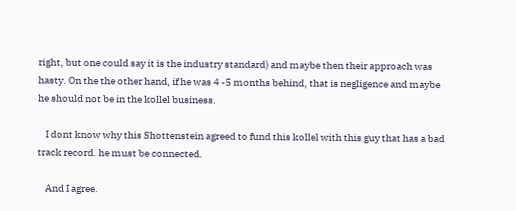right, but one could say it is the industry standard) and maybe then their approach was hasty. On the the other hand, if he was 4 -5 months behind, that is negligence and maybe he should not be in the kollel business.

    I dont know why this Shottenstein agreed to fund this kollel with this guy that has a bad track record. he must be connected.

    And I agree.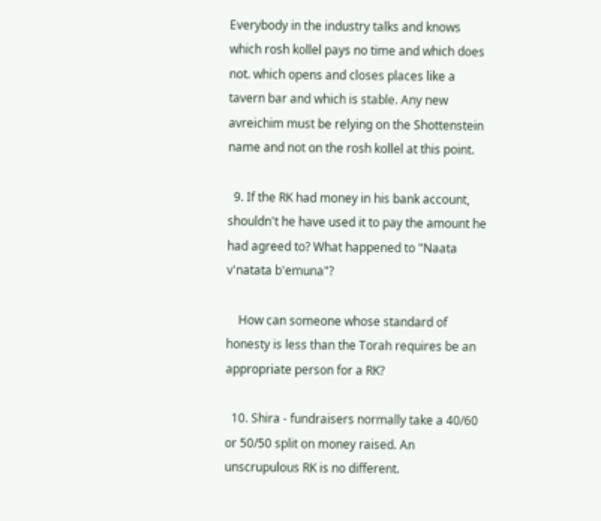Everybody in the industry talks and knows which rosh kollel pays no time and which does not. which opens and closes places like a tavern bar and which is stable. Any new avreichim must be relying on the Shottenstein name and not on the rosh kollel at this point.

  9. If the RK had money in his bank account, shouldn't he have used it to pay the amount he had agreed to? What happened to "Naata v'natata b'emuna"?

    How can someone whose standard of honesty is less than the Torah requires be an appropriate person for a RK?

  10. Shira - fundraisers normally take a 40/60 or 50/50 split on money raised. An unscrupulous RK is no different.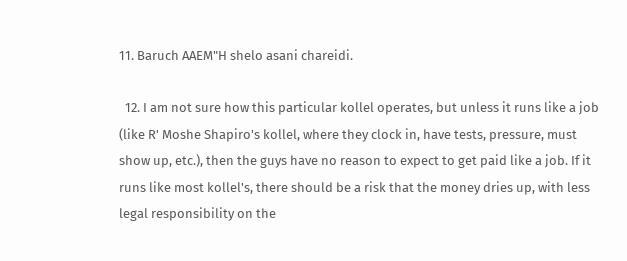11. Baruch AAEM"H shelo asani chareidi.

  12. I am not sure how this particular kollel operates, but unless it runs like a job (like R' Moshe Shapiro's kollel, where they clock in, have tests, pressure, must show up, etc.), then the guys have no reason to expect to get paid like a job. If it runs like most kollel's, there should be a risk that the money dries up, with less legal responsibility on the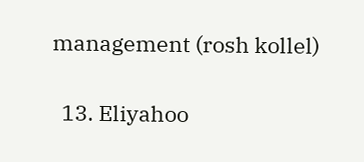management (rosh kollel)

  13. Eliyahoo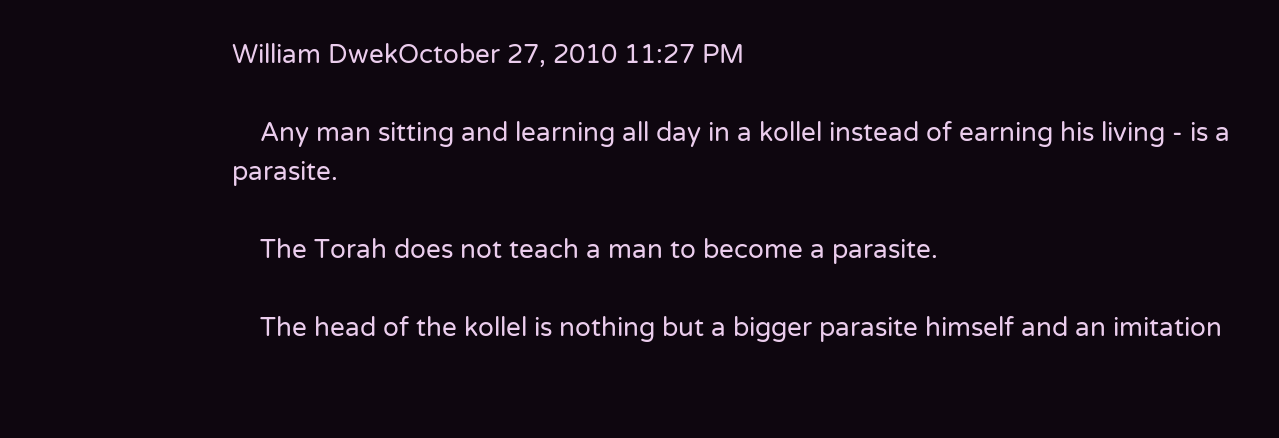William DwekOctober 27, 2010 11:27 PM

    Any man sitting and learning all day in a kollel instead of earning his living - is a parasite.

    The Torah does not teach a man to become a parasite.

    The head of the kollel is nothing but a bigger parasite himself and an imitation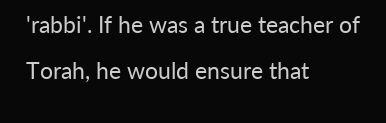'rabbi'. If he was a true teacher of Torah, he would ensure that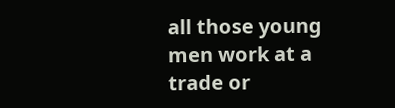all those young men work at a trade or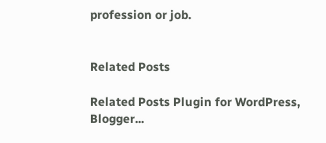profession or job.


Related Posts

Related Posts Plugin for WordPress, Blogger...